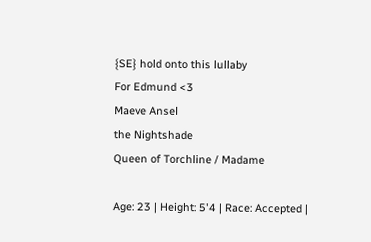{SE} hold onto this lullaby
For Edmund <3
Maeve Ansel
the Nightshade
Queen of Torchline / Madame

Age: 23 | Height: 5'4 | Race: Accepted |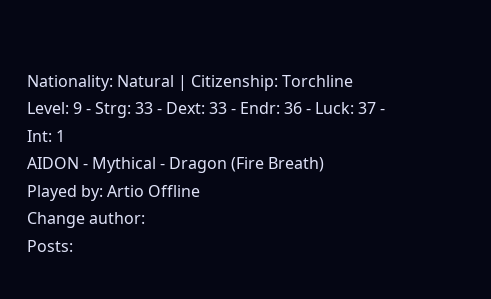Nationality: Natural | Citizenship: Torchline
Level: 9 - Strg: 33 - Dext: 33 - Endr: 36 - Luck: 37 - Int: 1
AIDON - Mythical - Dragon (Fire Breath)
Played by: Artio Offline
Change author:
Posts: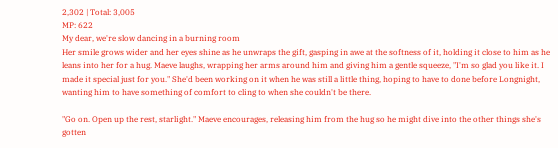2,302 | Total: 3,005
MP: 622
My dear, we're slow dancing in a burning room
Her smile grows wider and her eyes shine as he unwraps the gift, gasping in awe at the softness of it, holding it close to him as he leans into her for a hug. Maeve laughs, wrapping her arms around him and giving him a gentle squeeze, "I'm so glad you like it. I made it special just for you." She'd been working on it when he was still a little thing, hoping to have to done before Longnight, wanting him to have something of comfort to cling to when she couldn't be there.

"Go on. Open up the rest, starlight." Maeve encourages, releasing him from the hug so he might dive into the other things she's gotten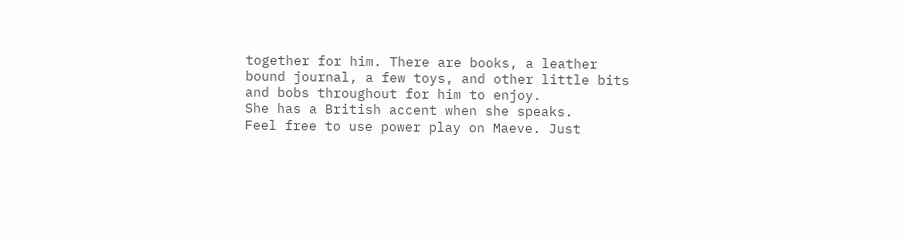together for him. There are books, a leather bound journal, a few toys, and other little bits and bobs throughout for him to enjoy.
She has a British accent when she speaks.
Feel free to use power play on Maeve. Just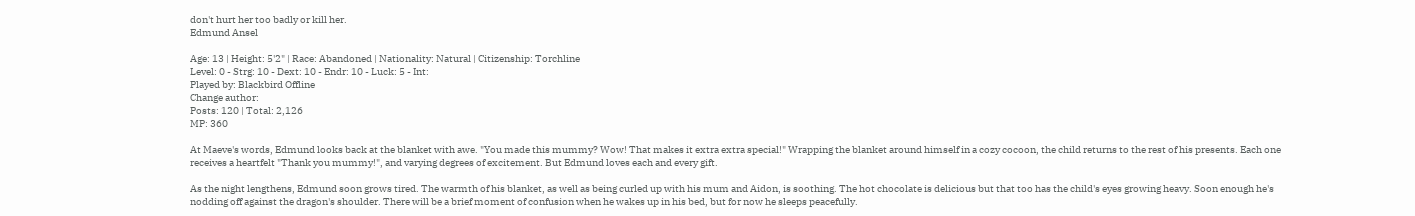don't hurt her too badly or kill her.
Edmund Ansel

Age: 13 | Height: 5'2" | Race: Abandoned | Nationality: Natural | Citizenship: Torchline
Level: 0 - Strg: 10 - Dext: 10 - Endr: 10 - Luck: 5 - Int:
Played by: Blackbird Offline
Change author:
Posts: 120 | Total: 2,126
MP: 360

At Maeve's words, Edmund looks back at the blanket with awe. "You made this mummy? Wow! That makes it extra extra special!" Wrapping the blanket around himself in a cozy cocoon, the child returns to the rest of his presents. Each one receives a heartfelt "Thank you mummy!", and varying degrees of excitement. But Edmund loves each and every gift.

As the night lengthens, Edmund soon grows tired. The warmth of his blanket, as well as being curled up with his mum and Aidon, is soothing. The hot chocolate is delicious but that too has the child's eyes growing heavy. Soon enough he's nodding off against the dragon's shoulder. There will be a brief moment of confusion when he wakes up in his bed, but for now he sleeps peacefully.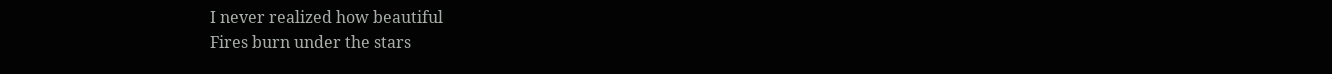I never realized how beautiful
Fires burn under the stars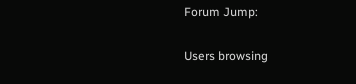Forum Jump:

Users browsing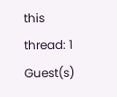this thread: 1 Guest(s)